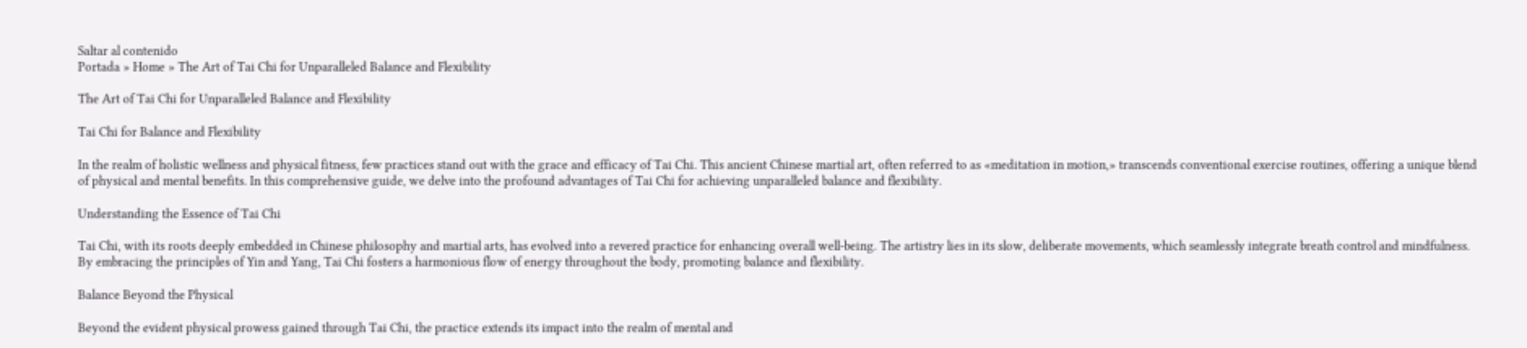Saltar al contenido
Portada » Home » The Art of Tai Chi for Unparalleled Balance and Flexibility

The Art of Tai Chi for Unparalleled Balance and Flexibility

Tai Chi for Balance and Flexibility

In the realm of holistic wellness and physical fitness, few practices stand out with the grace and efficacy of Tai Chi. This ancient Chinese martial art, often referred to as «meditation in motion,» transcends conventional exercise routines, offering a unique blend of physical and mental benefits. In this comprehensive guide, we delve into the profound advantages of Tai Chi for achieving unparalleled balance and flexibility.

Understanding the Essence of Tai Chi

Tai Chi, with its roots deeply embedded in Chinese philosophy and martial arts, has evolved into a revered practice for enhancing overall well-being. The artistry lies in its slow, deliberate movements, which seamlessly integrate breath control and mindfulness. By embracing the principles of Yin and Yang, Tai Chi fosters a harmonious flow of energy throughout the body, promoting balance and flexibility.

Balance Beyond the Physical

Beyond the evident physical prowess gained through Tai Chi, the practice extends its impact into the realm of mental and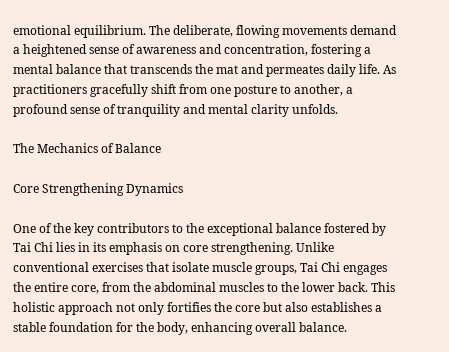emotional equilibrium. The deliberate, flowing movements demand a heightened sense of awareness and concentration, fostering a mental balance that transcends the mat and permeates daily life. As practitioners gracefully shift from one posture to another, a profound sense of tranquility and mental clarity unfolds.

The Mechanics of Balance

Core Strengthening Dynamics

One of the key contributors to the exceptional balance fostered by Tai Chi lies in its emphasis on core strengthening. Unlike conventional exercises that isolate muscle groups, Tai Chi engages the entire core, from the abdominal muscles to the lower back. This holistic approach not only fortifies the core but also establishes a stable foundation for the body, enhancing overall balance.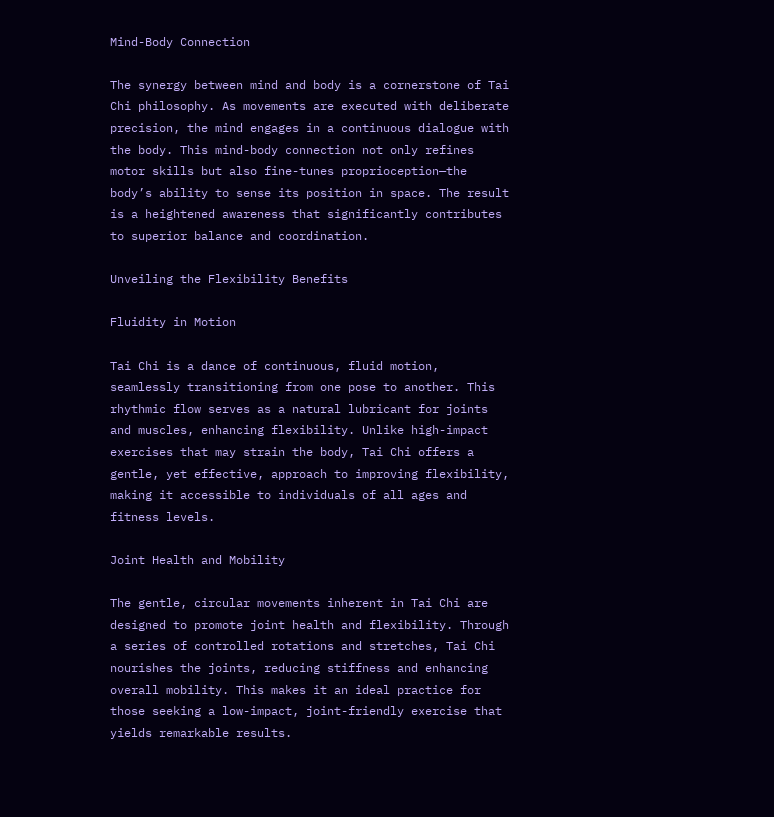Mind-Body Connection

The synergy between mind and body is a cornerstone of Tai Chi philosophy. As movements are executed with deliberate precision, the mind engages in a continuous dialogue with the body. This mind-body connection not only refines motor skills but also fine-tunes proprioception—the body’s ability to sense its position in space. The result is a heightened awareness that significantly contributes to superior balance and coordination.

Unveiling the Flexibility Benefits

Fluidity in Motion

Tai Chi is a dance of continuous, fluid motion, seamlessly transitioning from one pose to another. This rhythmic flow serves as a natural lubricant for joints and muscles, enhancing flexibility. Unlike high-impact exercises that may strain the body, Tai Chi offers a gentle, yet effective, approach to improving flexibility, making it accessible to individuals of all ages and fitness levels.

Joint Health and Mobility

The gentle, circular movements inherent in Tai Chi are designed to promote joint health and flexibility. Through a series of controlled rotations and stretches, Tai Chi nourishes the joints, reducing stiffness and enhancing overall mobility. This makes it an ideal practice for those seeking a low-impact, joint-friendly exercise that yields remarkable results.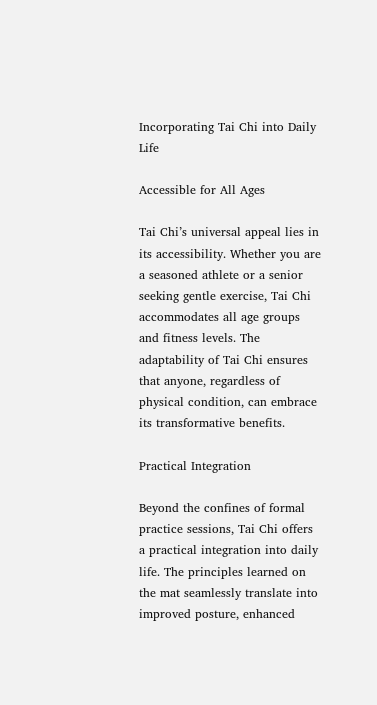Incorporating Tai Chi into Daily Life

Accessible for All Ages

Tai Chi’s universal appeal lies in its accessibility. Whether you are a seasoned athlete or a senior seeking gentle exercise, Tai Chi accommodates all age groups and fitness levels. The adaptability of Tai Chi ensures that anyone, regardless of physical condition, can embrace its transformative benefits.

Practical Integration

Beyond the confines of formal practice sessions, Tai Chi offers a practical integration into daily life. The principles learned on the mat seamlessly translate into improved posture, enhanced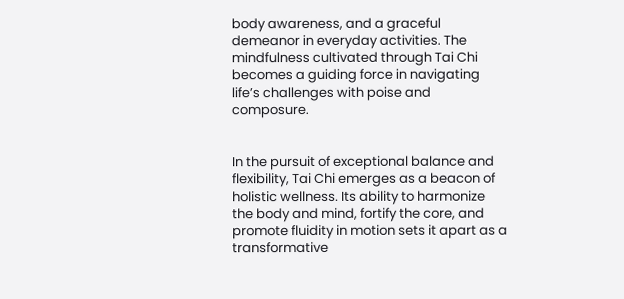body awareness, and a graceful demeanor in everyday activities. The mindfulness cultivated through Tai Chi becomes a guiding force in navigating life’s challenges with poise and composure.


In the pursuit of exceptional balance and flexibility, Tai Chi emerges as a beacon of holistic wellness. Its ability to harmonize the body and mind, fortify the core, and promote fluidity in motion sets it apart as a transformative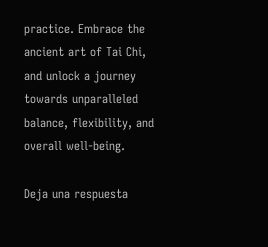practice. Embrace the ancient art of Tai Chi, and unlock a journey towards unparalleled balance, flexibility, and overall well-being.

Deja una respuesta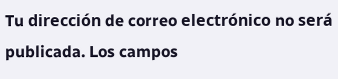Tu dirección de correo electrónico no será publicada. Los campos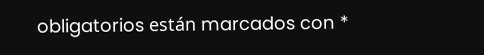obligatorios están marcados con *